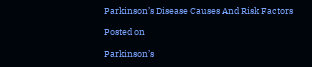Parkinson’s Disease Causes And Risk Factors

Posted on

Parkinson’s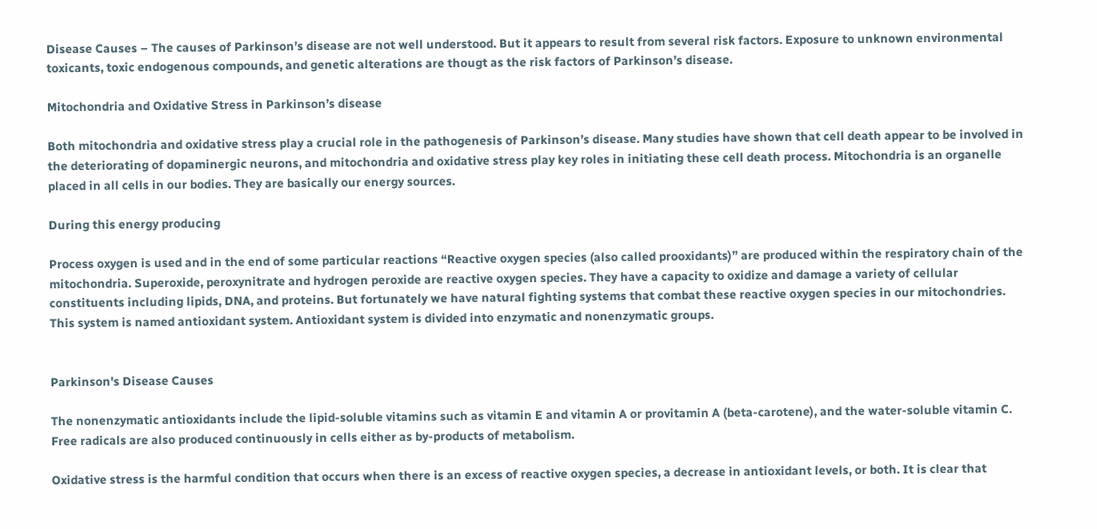Disease Causes – The causes of Parkinson’s disease are not well understood. But it appears to result from several risk factors. Exposure to unknown environmental toxicants, toxic endogenous compounds, and genetic alterations are thougt as the risk factors of Parkinson’s disease.

Mitochondria and Oxidative Stress in Parkinson’s disease

Both mitochondria and oxidative stress play a crucial role in the pathogenesis of Parkinson’s disease. Many studies have shown that cell death appear to be involved in the deteriorating of dopaminergic neurons, and mitochondria and oxidative stress play key roles in initiating these cell death process. Mitochondria is an organelle placed in all cells in our bodies. They are basically our energy sources.

During this energy producing

Process oxygen is used and in the end of some particular reactions “Reactive oxygen species (also called prooxidants)” are produced within the respiratory chain of the mitochondria. Superoxide, peroxynitrate and hydrogen peroxide are reactive oxygen species. They have a capacity to oxidize and damage a variety of cellular constituents including lipids, DNA, and proteins. But fortunately we have natural fighting systems that combat these reactive oxygen species in our mitochondries. This system is named antioxidant system. Antioxidant system is divided into enzymatic and nonenzymatic groups.


Parkinson's Disease Causes

The nonenzymatic antioxidants include the lipid-soluble vitamins such as vitamin E and vitamin A or provitamin A (beta-carotene), and the water-soluble vitamin C. Free radicals are also produced continuously in cells either as by-products of metabolism.

Oxidative stress is the harmful condition that occurs when there is an excess of reactive oxygen species, a decrease in antioxidant levels, or both. It is clear that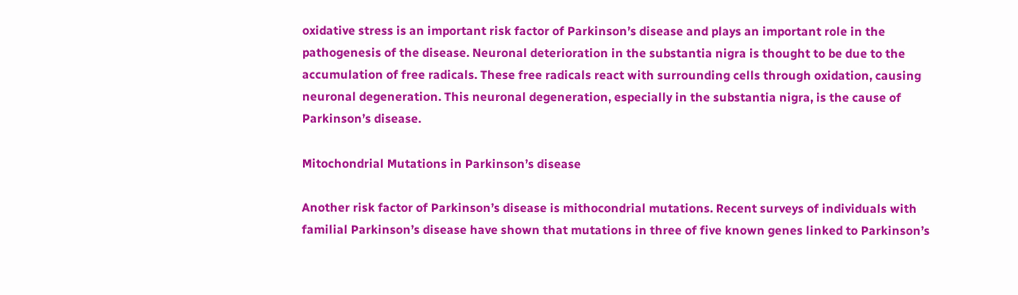oxidative stress is an important risk factor of Parkinson’s disease and plays an important role in the pathogenesis of the disease. Neuronal deterioration in the substantia nigra is thought to be due to the accumulation of free radicals. These free radicals react with surrounding cells through oxidation, causing neuronal degeneration. This neuronal degeneration, especially in the substantia nigra, is the cause of Parkinson’s disease.

Mitochondrial Mutations in Parkinson’s disease

Another risk factor of Parkinson’s disease is mithocondrial mutations. Recent surveys of individuals with familial Parkinson’s disease have shown that mutations in three of five known genes linked to Parkinson’s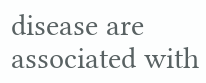disease are associated with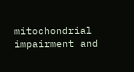mitochondrial impairment and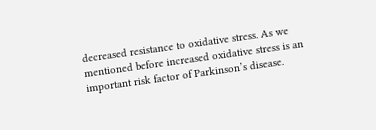decreased resistance to oxidative stress. As we mentioned before increased oxidative stress is an important risk factor of Parkinson’s disease.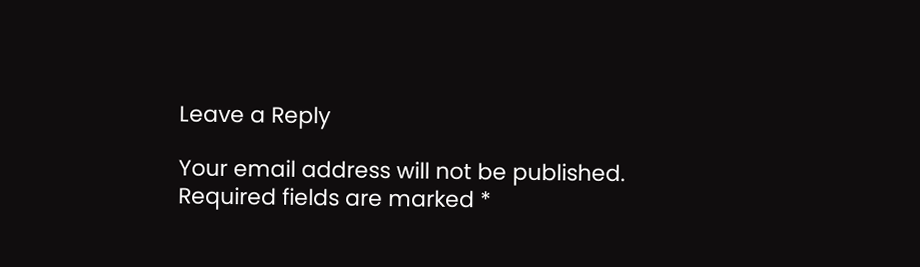Leave a Reply

Your email address will not be published. Required fields are marked *